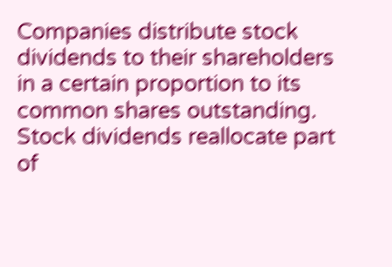Companies distribute stock dividends to their shareholders in a certain proportion to its common shares outstanding. Stock dividends reallocate part of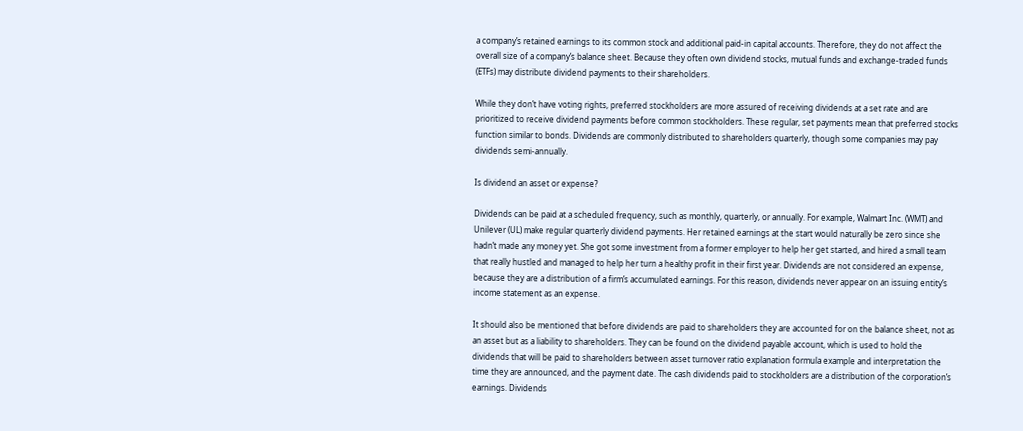a company’s retained earnings to its common stock and additional paid-in capital accounts. Therefore, they do not affect the overall size of a company’s balance sheet. Because they often own dividend stocks, mutual funds and exchange-traded funds (ETFs) may distribute dividend payments to their shareholders.

While they don’t have voting rights, preferred stockholders are more assured of receiving dividends at a set rate and are prioritized to receive dividend payments before common stockholders. These regular, set payments mean that preferred stocks function similar to bonds. Dividends are commonly distributed to shareholders quarterly, though some companies may pay dividends semi-annually.

Is dividend an asset or expense?

Dividends can be paid at a scheduled frequency, such as monthly, quarterly, or annually. For example, Walmart Inc. (WMT) and Unilever (UL) make regular quarterly dividend payments. Her retained earnings at the start would naturally be zero since she hadn’t made any money yet. She got some investment from a former employer to help her get started, and hired a small team that really hustled and managed to help her turn a healthy profit in their first year. Dividends are not considered an expense, because they are a distribution of a firm’s accumulated earnings. For this reason, dividends never appear on an issuing entity’s income statement as an expense.

It should also be mentioned that before dividends are paid to shareholders they are accounted for on the balance sheet, not as an asset but as a liability to shareholders. They can be found on the dividend payable account, which is used to hold the dividends that will be paid to shareholders between asset turnover ratio explanation formula example and interpretation the time they are announced, and the payment date. The cash dividends paid to stockholders are a distribution of the corporation’s earnings. Dividends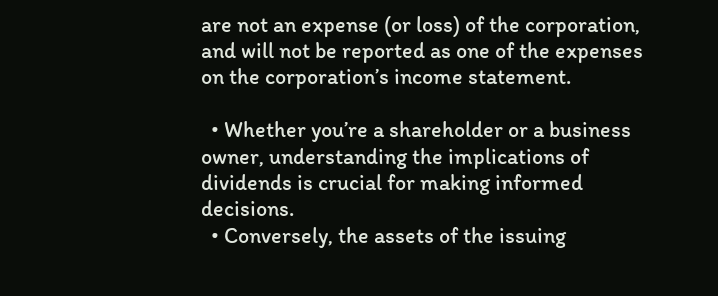are not an expense (or loss) of the corporation, and will not be reported as one of the expenses on the corporation’s income statement.

  • Whether you’re a shareholder or a business owner, understanding the implications of dividends is crucial for making informed decisions.
  • Conversely, the assets of the issuing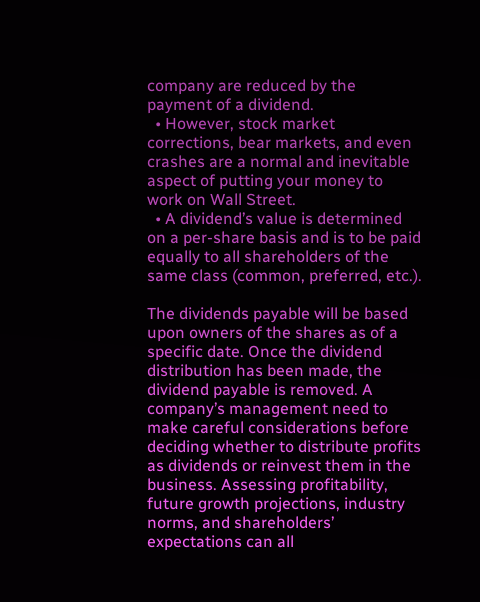company are reduced by the payment of a dividend.
  • However, stock market corrections, bear markets, and even crashes are a normal and inevitable aspect of putting your money to work on Wall Street.
  • A dividend’s value is determined on a per-share basis and is to be paid equally to all shareholders of the same class (common, preferred, etc.).

The dividends payable will be based upon owners of the shares as of a specific date. Once the dividend distribution has been made, the dividend payable is removed. A company’s management need to make careful considerations before deciding whether to distribute profits as dividends or reinvest them in the business. Assessing profitability, future growth projections, industry norms, and shareholders’ expectations can all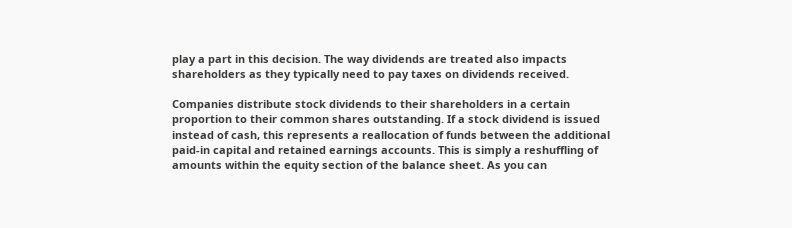play a part in this decision. The way dividends are treated also impacts shareholders as they typically need to pay taxes on dividends received.

Companies distribute stock dividends to their shareholders in a certain proportion to their common shares outstanding. If a stock dividend is issued instead of cash, this represents a reallocation of funds between the additional paid-in capital and retained earnings accounts. This is simply a reshuffling of amounts within the equity section of the balance sheet. As you can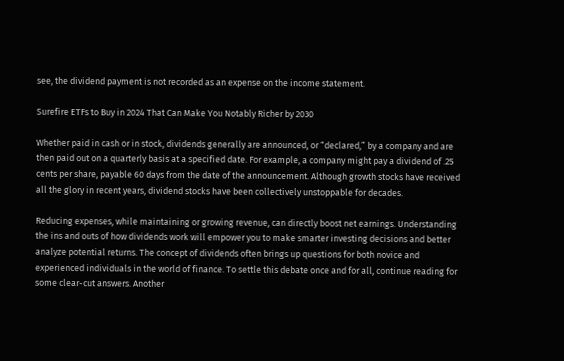see, the dividend payment is not recorded as an expense on the income statement.

Surefire ETFs to Buy in 2024 That Can Make You Notably Richer by 2030

Whether paid in cash or in stock, dividends generally are announced, or “declared,” by a company and are then paid out on a quarterly basis at a specified date. For example, a company might pay a dividend of .25 cents per share, payable 60 days from the date of the announcement. Although growth stocks have received all the glory in recent years, dividend stocks have been collectively unstoppable for decades.

Reducing expenses, while maintaining or growing revenue, can directly boost net earnings. Understanding the ins and outs of how dividends work will empower you to make smarter investing decisions and better analyze potential returns. The concept of dividends often brings up questions for both novice and experienced individuals in the world of finance. To settle this debate once and for all, continue reading for some clear-cut answers. Another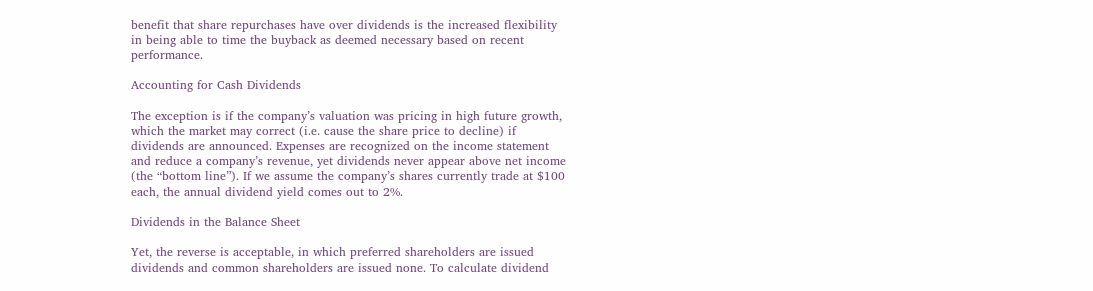benefit that share repurchases have over dividends is the increased flexibility in being able to time the buyback as deemed necessary based on recent performance.

Accounting for Cash Dividends

The exception is if the company’s valuation was pricing in high future growth, which the market may correct (i.e. cause the share price to decline) if dividends are announced. Expenses are recognized on the income statement and reduce a company’s revenue, yet dividends never appear above net income (the “bottom line”). If we assume the company’s shares currently trade at $100 each, the annual dividend yield comes out to 2%.

Dividends in the Balance Sheet

Yet, the reverse is acceptable, in which preferred shareholders are issued dividends and common shareholders are issued none. To calculate dividend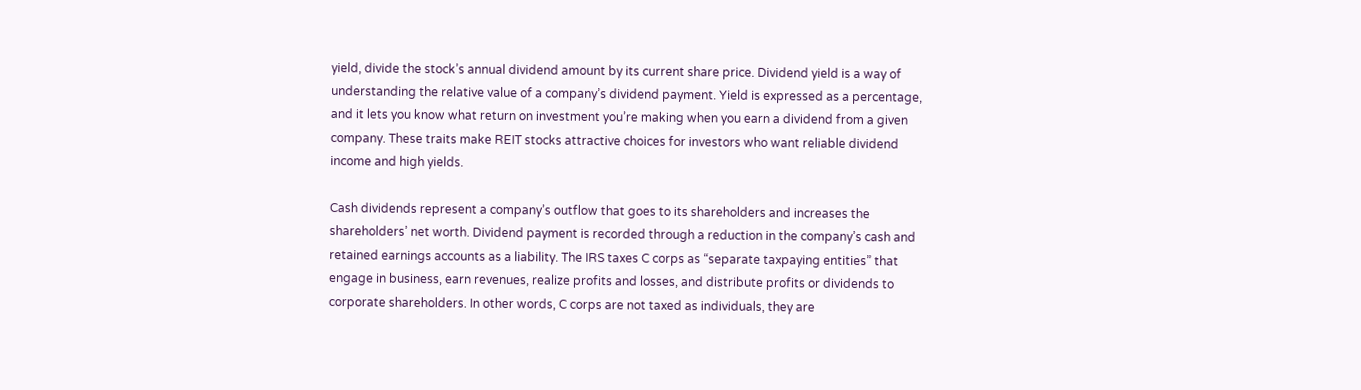yield, divide the stock’s annual dividend amount by its current share price. Dividend yield is a way of understanding the relative value of a company’s dividend payment. Yield is expressed as a percentage, and it lets you know what return on investment you’re making when you earn a dividend from a given company. These traits make REIT stocks attractive choices for investors who want reliable dividend income and high yields.

Cash dividends represent a company’s outflow that goes to its shareholders and increases the shareholders’ net worth. Dividend payment is recorded through a reduction in the company’s cash and retained earnings accounts as a liability. The IRS taxes C corps as “separate taxpaying entities” that engage in business, earn revenues, realize profits and losses, and distribute profits or dividends to corporate shareholders. In other words, C corps are not taxed as individuals, they are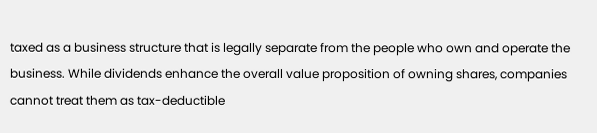taxed as a business structure that is legally separate from the people who own and operate the business. While dividends enhance the overall value proposition of owning shares, companies cannot treat them as tax-deductible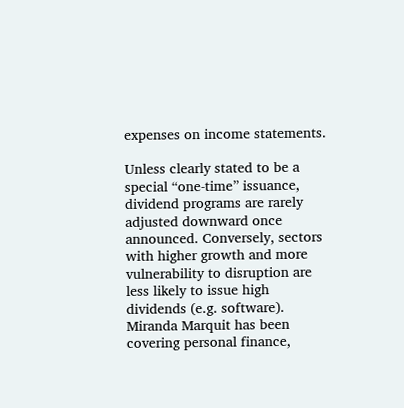expenses on income statements.

Unless clearly stated to be a special “one-time” issuance, dividend programs are rarely adjusted downward once announced. Conversely, sectors with higher growth and more vulnerability to disruption are less likely to issue high dividends (e.g. software). Miranda Marquit has been covering personal finance,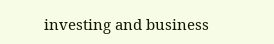investing and business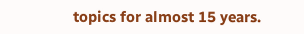topics for almost 15 years.